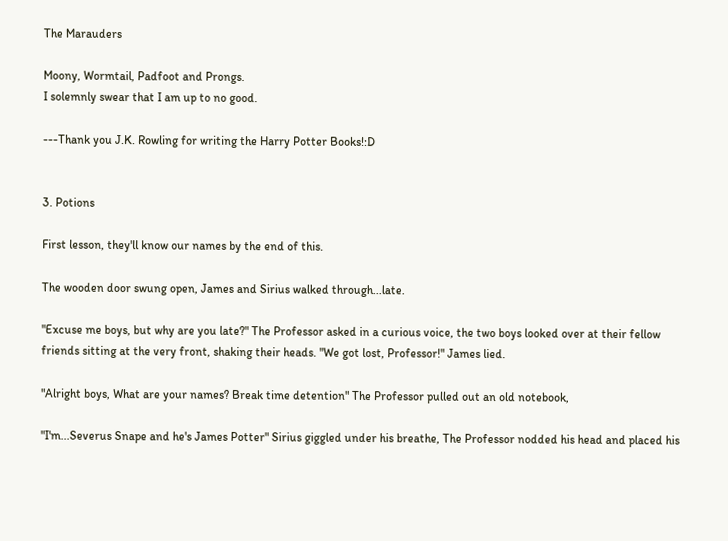The Marauders

Moony, Wormtail, Padfoot and Prongs.
I solemnly swear that I am up to no good.

---Thank you J.K. Rowling for writing the Harry Potter Books!:D


3. Potions

First lesson, they'll know our names by the end of this.

The wooden door swung open, James and Sirius walked through...late.

"Excuse me boys, but why are you late?" The Professor asked in a curious voice, the two boys looked over at their fellow friends sitting at the very front, shaking their heads. "We got lost, Professor!" James lied.

"Alright boys, What are your names? Break time detention" The Professor pulled out an old notebook,

"I'm...Severus Snape and he's James Potter" Sirius giggled under his breathe, The Professor nodded his head and placed his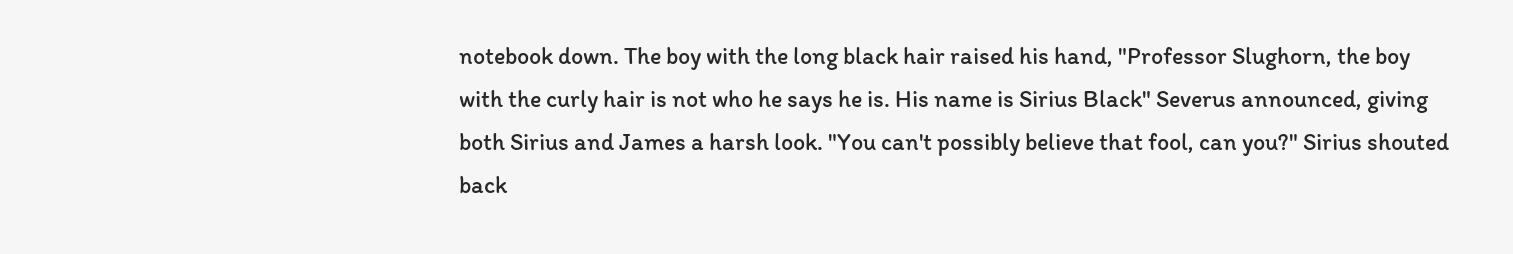notebook down. The boy with the long black hair raised his hand, "Professor Slughorn, the boy with the curly hair is not who he says he is. His name is Sirius Black" Severus announced, giving both Sirius and James a harsh look. "You can't possibly believe that fool, can you?" Sirius shouted back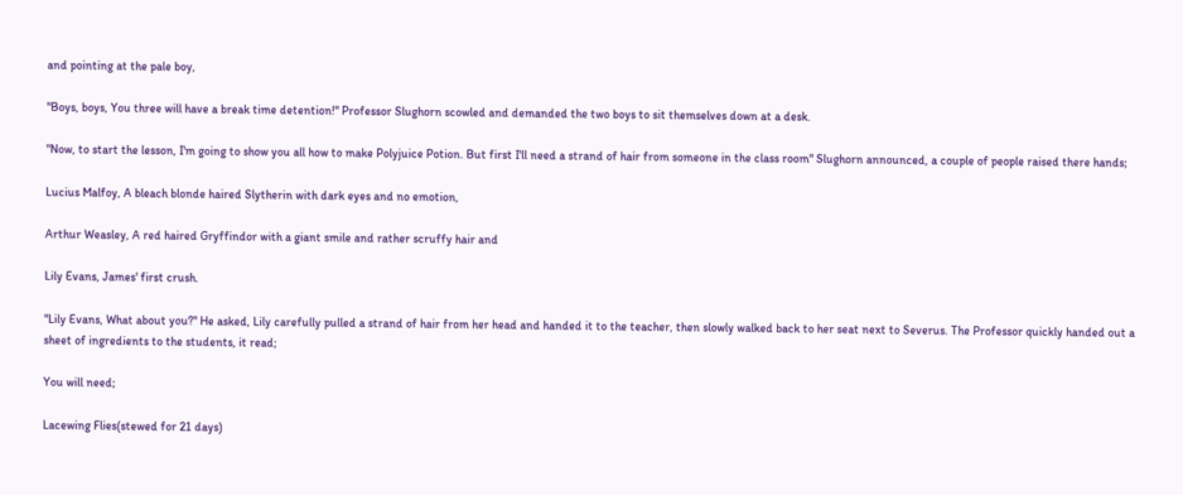and pointing at the pale boy,

"Boys, boys, You three will have a break time detention!" Professor Slughorn scowled and demanded the two boys to sit themselves down at a desk.

"Now, to start the lesson, I'm going to show you all how to make Polyjuice Potion. But first I'll need a strand of hair from someone in the class room" Slughorn announced, a couple of people raised there hands;

Lucius Malfoy, A bleach blonde haired Slytherin with dark eyes and no emotion,

Arthur Weasley, A red haired Gryffindor with a giant smile and rather scruffy hair and

Lily Evans, James' first crush.

"Lily Evans, What about you?" He asked, Lily carefully pulled a strand of hair from her head and handed it to the teacher, then slowly walked back to her seat next to Severus. The Professor quickly handed out a sheet of ingredients to the students, it read;

You will need;

Lacewing Flies(stewed for 21 days)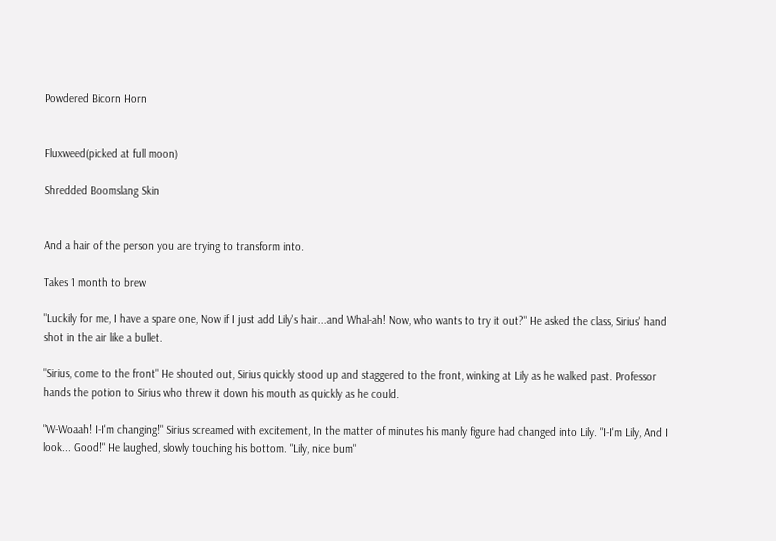Powdered Bicorn Horn


Fluxweed(picked at full moon)

Shredded Boomslang Skin


And a hair of the person you are trying to transform into.

Takes 1 month to brew

"Luckily for me, I have a spare one, Now if I just add Lily's hair...and Whal-ah! Now, who wants to try it out?" He asked the class, Sirius' hand shot in the air like a bullet.

"Sirius, come to the front" He shouted out, Sirius quickly stood up and staggered to the front, winking at Lily as he walked past. Professor hands the potion to Sirius who threw it down his mouth as quickly as he could.

"W-Woaah! I-I'm changing!" Sirius screamed with excitement, In the matter of minutes his manly figure had changed into Lily. "I-I'm Lily, And I look... Good!" He laughed, slowly touching his bottom. "Lily, nice bum"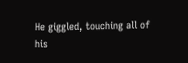He giggled, touching all of his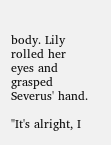body. Lily rolled her eyes and grasped Severus' hand.

"It's alright, I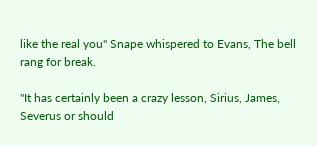like the real you" Snape whispered to Evans, The bell rang for break.

"It has certainly been a crazy lesson, Sirius, James, Severus or should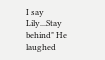I say Lily...Stay behind" He laughed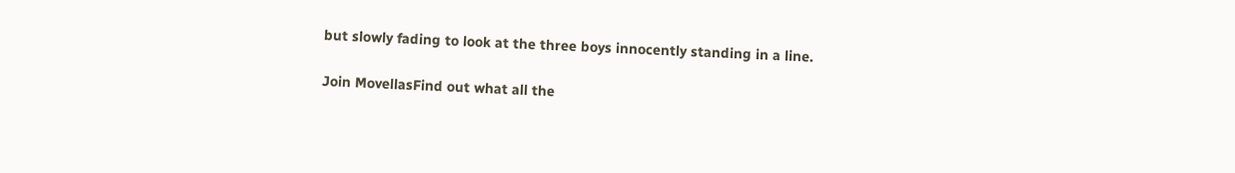but slowly fading to look at the three boys innocently standing in a line.

Join MovellasFind out what all the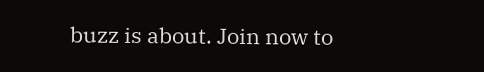buzz is about. Join now to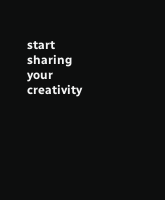start sharing your creativity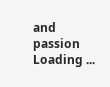and passion
Loading ...